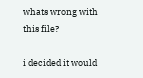whats wrong with this file?

i decided it would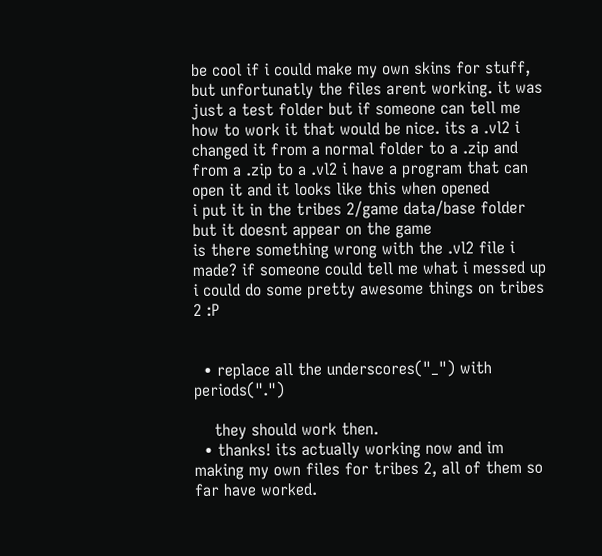be cool if i could make my own skins for stuff, but unfortunatly the files arent working. it was just a test folder but if someone can tell me how to work it that would be nice. its a .vl2 i changed it from a normal folder to a .zip and from a .zip to a .vl2 i have a program that can open it and it looks like this when opened
i put it in the tribes 2/game data/base folder but it doesnt appear on the game
is there something wrong with the .vl2 file i made? if someone could tell me what i messed up i could do some pretty awesome things on tribes 2 :P


  • replace all the underscores("_") with periods(".")

    they should work then.
  • thanks! its actually working now and im making my own files for tribes 2, all of them so far have worked.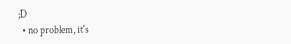;D
  • no problem, it's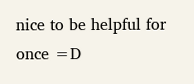nice to be helpful for once =D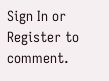Sign In or Register to comment.